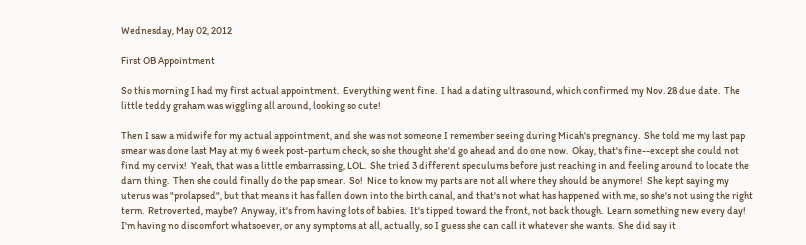Wednesday, May 02, 2012

First OB Appointment

So this morning I had my first actual appointment.  Everything went fine.  I had a dating ultrasound, which confirmed my Nov. 28 due date.  The little teddy graham was wiggling all around, looking so cute!

Then I saw a midwife for my actual appointment, and she was not someone I remember seeing during Micah's pregnancy.  She told me my last pap smear was done last May at my 6 week post-partum check, so she thought she'd go ahead and do one now.  Okay, that's fine--except she could not find my cervix!  Yeah, that was a little embarrassing, LOL.  She tried 3 different speculums before just reaching in and feeling around to locate the darn thing.  Then she could finally do the pap smear.  So!  Nice to know my parts are not all where they should be anymore!  She kept saying my uterus was "prolapsed", but that means it has fallen down into the birth canal, and that's not what has happened with me, so she's not using the right term.  Retroverted, maybe?  Anyway, it's from having lots of babies.  It's tipped toward the front, not back though.  Learn something new every day!  I'm having no discomfort whatsoever, or any symptoms at all, actually, so I guess she can call it whatever she wants.  She did say it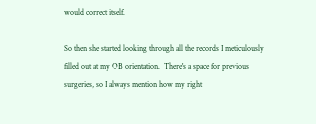would correct itself.

So then she started looking through all the records I meticulously filled out at my OB orientation.  There's a space for previous surgeries, so I always mention how my right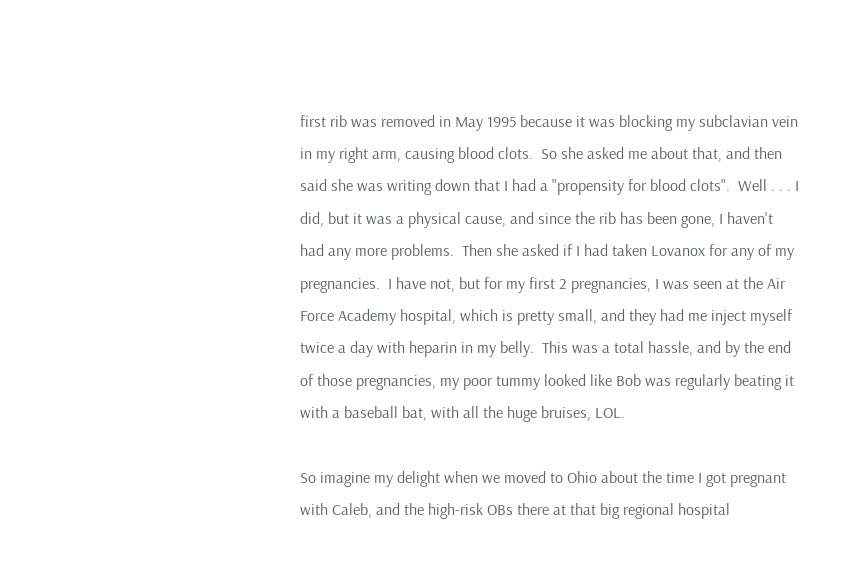first rib was removed in May 1995 because it was blocking my subclavian vein in my right arm, causing blood clots.  So she asked me about that, and then said she was writing down that I had a "propensity for blood clots".  Well . . . I did, but it was a physical cause, and since the rib has been gone, I haven't had any more problems.  Then she asked if I had taken Lovanox for any of my pregnancies.  I have not, but for my first 2 pregnancies, I was seen at the Air Force Academy hospital, which is pretty small, and they had me inject myself twice a day with heparin in my belly.  This was a total hassle, and by the end of those pregnancies, my poor tummy looked like Bob was regularly beating it with a baseball bat, with all the huge bruises, LOL.

So imagine my delight when we moved to Ohio about the time I got pregnant with Caleb, and the high-risk OBs there at that big regional hospital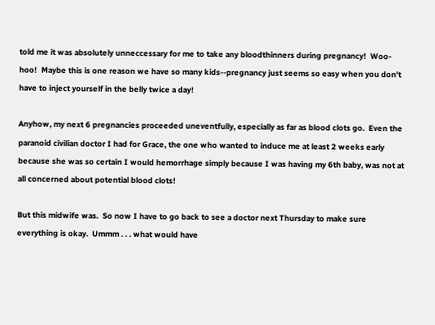told me it was absolutely unneccessary for me to take any bloodthinners during pregnancy!  Woo-hoo!  Maybe this is one reason we have so many kids--pregnancy just seems so easy when you don't have to inject yourself in the belly twice a day!

Anyhow, my next 6 pregnancies proceeded uneventfully, especially as far as blood clots go.  Even the paranoid civilian doctor I had for Grace, the one who wanted to induce me at least 2 weeks early because she was so certain I would hemorrhage simply because I was having my 6th baby, was not at all concerned about potential blood clots!

But this midwife was.  So now I have to go back to see a doctor next Thursday to make sure everything is okay.  Ummm . . . what would have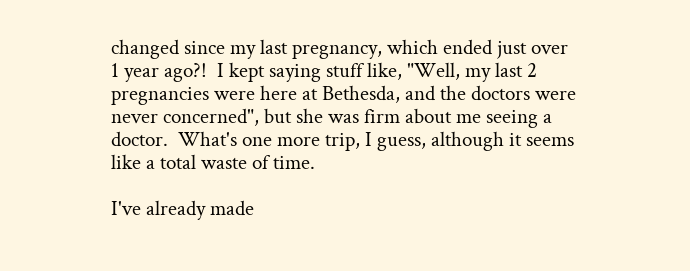changed since my last pregnancy, which ended just over 1 year ago?!  I kept saying stuff like, "Well, my last 2 pregnancies were here at Bethesda, and the doctors were never concerned", but she was firm about me seeing a doctor.  What's one more trip, I guess, although it seems like a total waste of time.

I've already made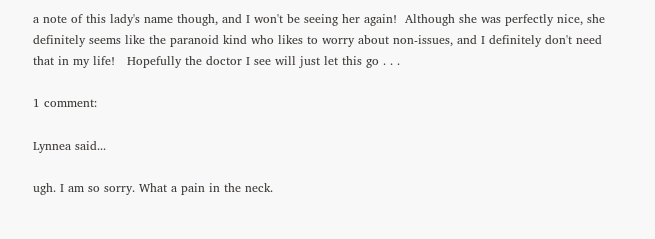a note of this lady's name though, and I won't be seeing her again!  Although she was perfectly nice, she definitely seems like the paranoid kind who likes to worry about non-issues, and I definitely don't need that in my life!   Hopefully the doctor I see will just let this go . . .

1 comment:

Lynnea said...

ugh. I am so sorry. What a pain in the neck.